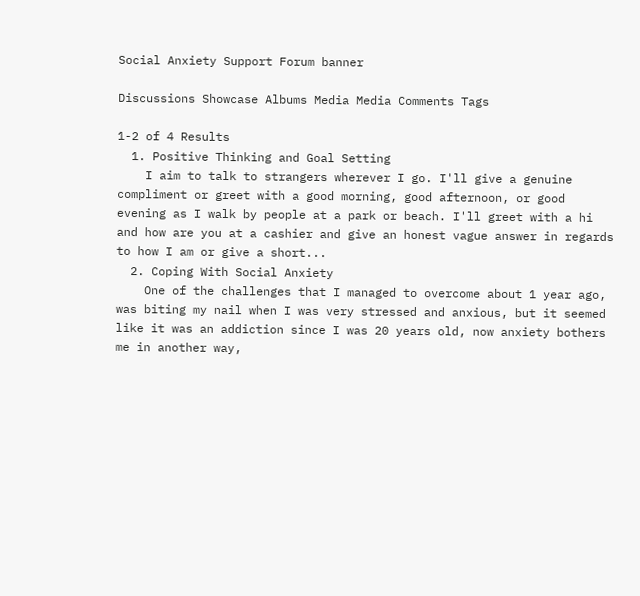Social Anxiety Support Forum banner

Discussions Showcase Albums Media Media Comments Tags

1-2 of 4 Results
  1. Positive Thinking and Goal Setting
    I aim to talk to strangers wherever I go. I'll give a genuine compliment or greet with a good morning, good afternoon, or good evening as I walk by people at a park or beach. I'll greet with a hi and how are you at a cashier and give an honest vague answer in regards to how I am or give a short...
  2. Coping With Social Anxiety
    One of the challenges that I managed to overcome about 1 year ago, was biting my nail when I was very stressed and anxious, but it seemed like it was an addiction since I was 20 years old, now anxiety bothers me in another way,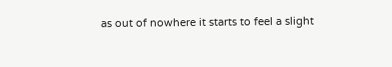as out of nowhere it starts to feel a slight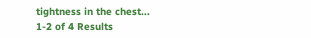tightness in the chest...
1-2 of 4 Results